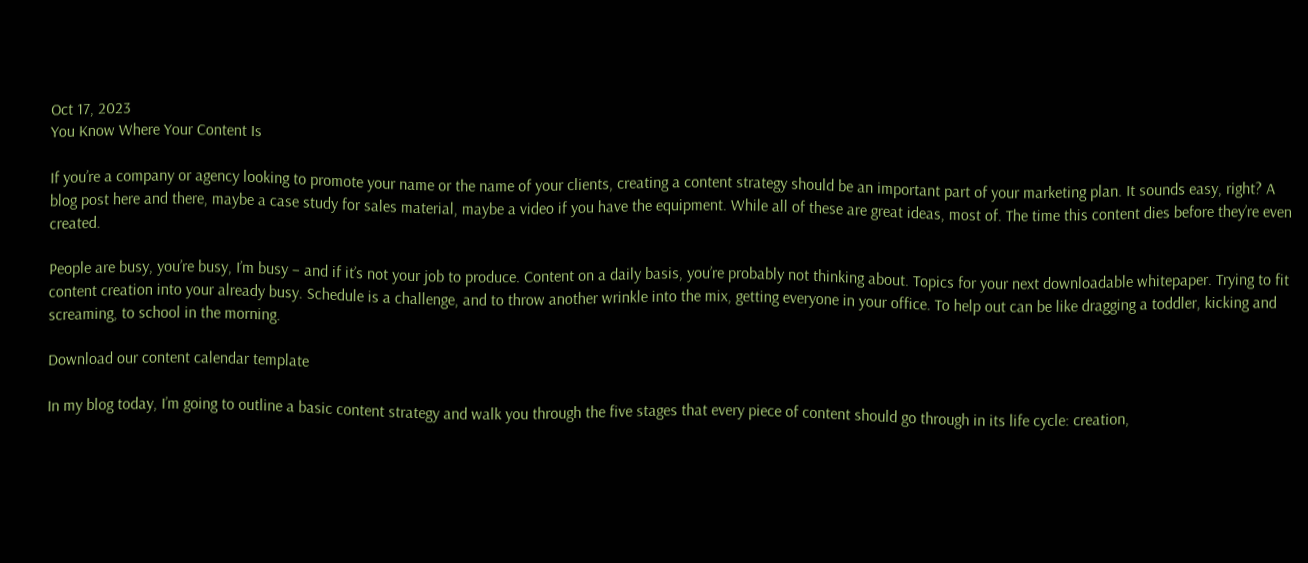Oct 17, 2023
You Know Where Your Content Is

If you’re a company or agency looking to promote your name or the name of your clients, creating a content strategy should be an important part of your marketing plan. It sounds easy, right? A blog post here and there, maybe a case study for sales material, maybe a video if you have the equipment. While all of these are great ideas, most of. The time this content dies before they’re even created.

People are busy, you’re busy, I’m busy – and if it’s not your job to produce. Content on a daily basis, you’re probably not thinking about. Topics for your next downloadable whitepaper. Trying to fit content creation into your already busy. Schedule is a challenge, and to throw another wrinkle into the mix, getting everyone in your office. To help out can be like dragging a toddler, kicking and screaming, to school in the morning.

Download our content calendar template

In my blog today, I’m going to outline a basic content strategy and walk you through the five stages that every piece of content should go through in its life cycle: creation,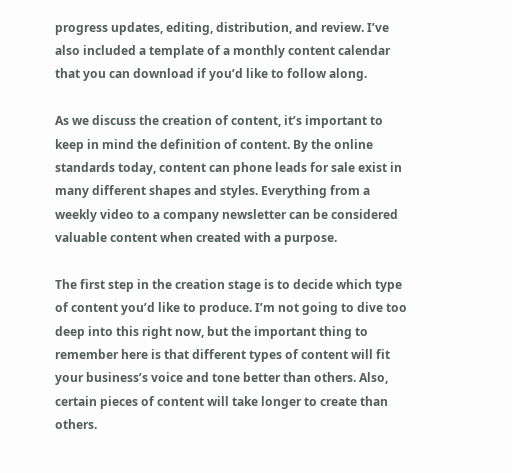progress updates, editing, distribution, and review. I’ve also included a template of a monthly content calendar that you can download if you’d like to follow along.

As we discuss the creation of content, it’s important to keep in mind the definition of content. By the online standards today, content can phone leads for sale exist in many different shapes and styles. Everything from a weekly video to a company newsletter can be considered valuable content when created with a purpose.

The first step in the creation stage is to decide which type of content you’d like to produce. I’m not going to dive too deep into this right now, but the important thing to remember here is that different types of content will fit your business’s voice and tone better than others. Also, certain pieces of content will take longer to create than others.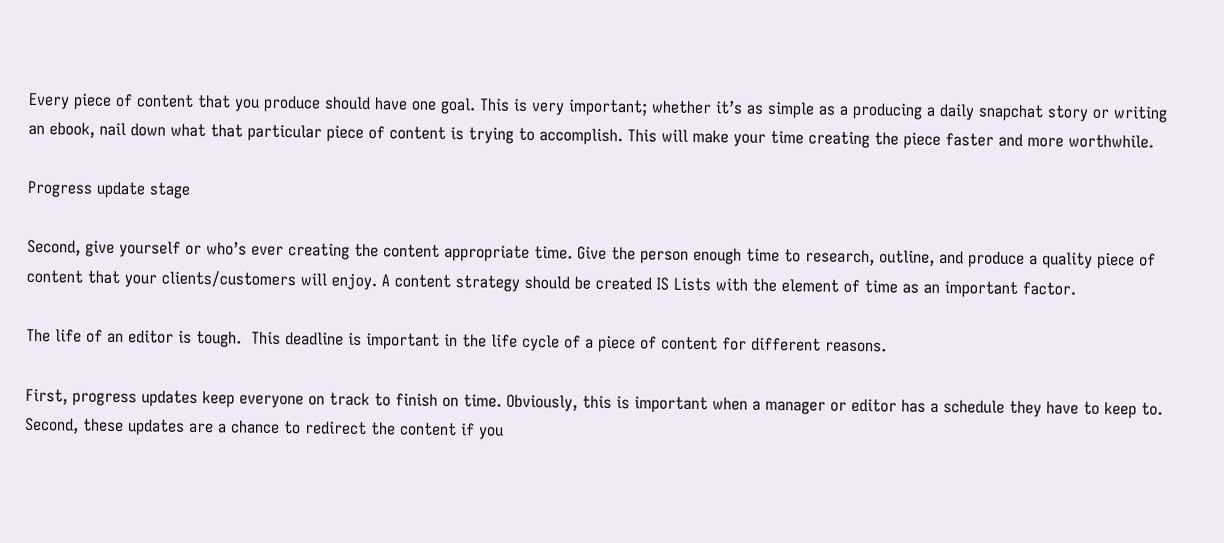Every piece of content that you produce should have one goal. This is very important; whether it’s as simple as a producing a daily snapchat story or writing an ebook, nail down what that particular piece of content is trying to accomplish. This will make your time creating the piece faster and more worthwhile.

Progress update stage

Second, give yourself or who’s ever creating the content appropriate time. Give the person enough time to research, outline, and produce a quality piece of content that your clients/customers will enjoy. A content strategy should be created IS Lists with the element of time as an important factor.

The life of an editor is tough.  This deadline is important in the life cycle of a piece of content for different reasons.

First, progress updates keep everyone on track to finish on time. Obviously, this is important when a manager or editor has a schedule they have to keep to. Second, these updates are a chance to redirect the content if you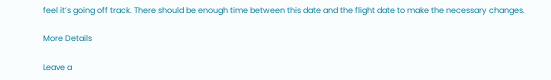feel it’s going off track. There should be enough time between this date and the flight date to make the necessary changes.

More Details

Leave a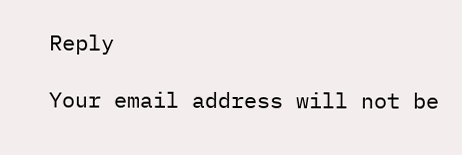Reply

Your email address will not be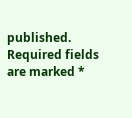published. Required fields are marked *